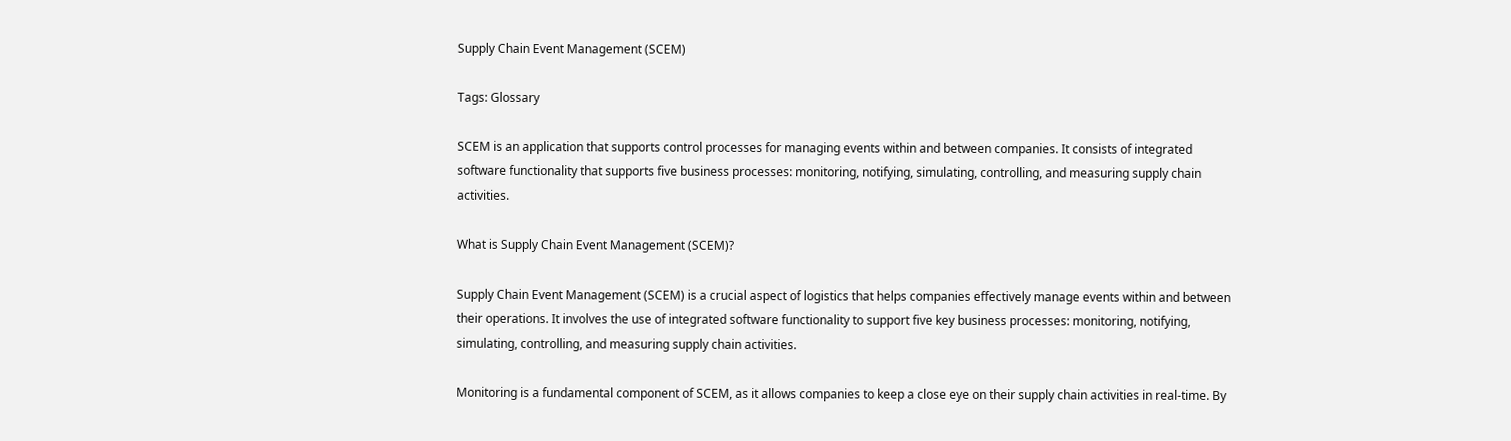Supply Chain Event Management (SCEM)

Tags: Glossary

SCEM is an application that supports control processes for managing events within and between companies. It consists of integrated software functionality that supports five business processes: monitoring, notifying, simulating, controlling, and measuring supply chain activities.

What is Supply Chain Event Management (SCEM)?

Supply Chain Event Management (SCEM) is a crucial aspect of logistics that helps companies effectively manage events within and between their operations. It involves the use of integrated software functionality to support five key business processes: monitoring, notifying, simulating, controlling, and measuring supply chain activities.

Monitoring is a fundamental component of SCEM, as it allows companies to keep a close eye on their supply chain activities in real-time. By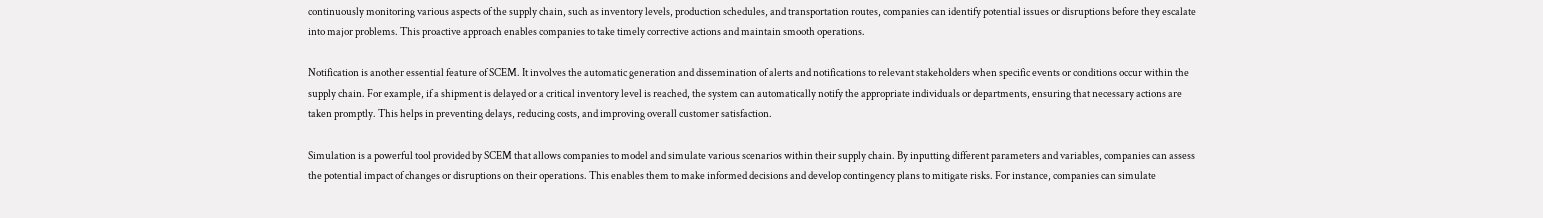continuously monitoring various aspects of the supply chain, such as inventory levels, production schedules, and transportation routes, companies can identify potential issues or disruptions before they escalate into major problems. This proactive approach enables companies to take timely corrective actions and maintain smooth operations.

Notification is another essential feature of SCEM. It involves the automatic generation and dissemination of alerts and notifications to relevant stakeholders when specific events or conditions occur within the supply chain. For example, if a shipment is delayed or a critical inventory level is reached, the system can automatically notify the appropriate individuals or departments, ensuring that necessary actions are taken promptly. This helps in preventing delays, reducing costs, and improving overall customer satisfaction.

Simulation is a powerful tool provided by SCEM that allows companies to model and simulate various scenarios within their supply chain. By inputting different parameters and variables, companies can assess the potential impact of changes or disruptions on their operations. This enables them to make informed decisions and develop contingency plans to mitigate risks. For instance, companies can simulate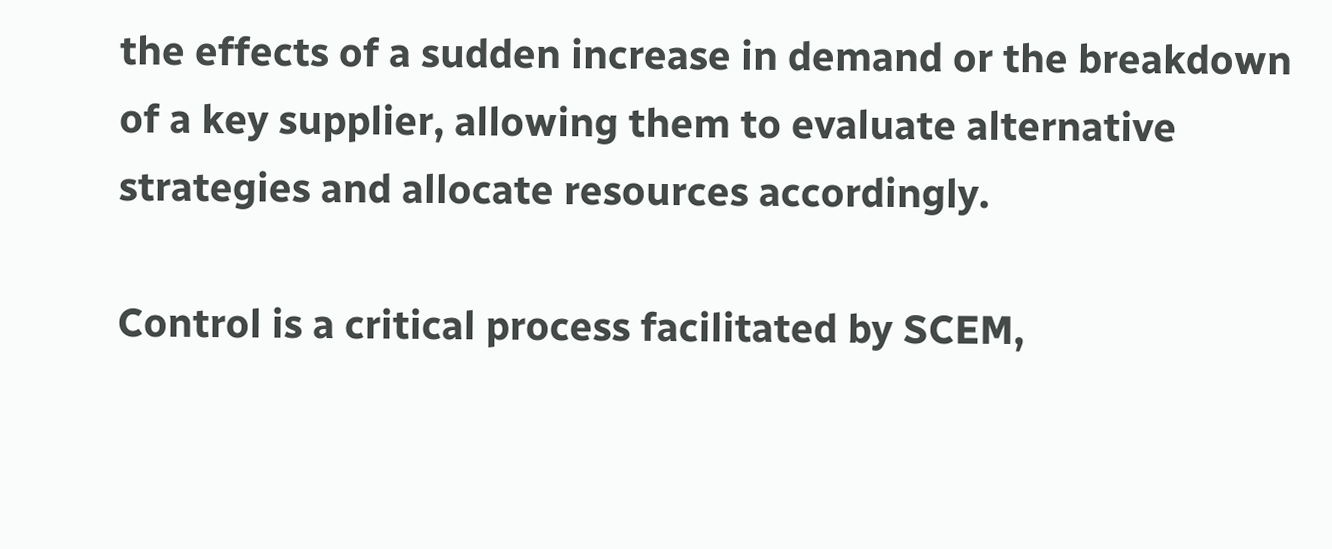the effects of a sudden increase in demand or the breakdown of a key supplier, allowing them to evaluate alternative strategies and allocate resources accordingly.

Control is a critical process facilitated by SCEM,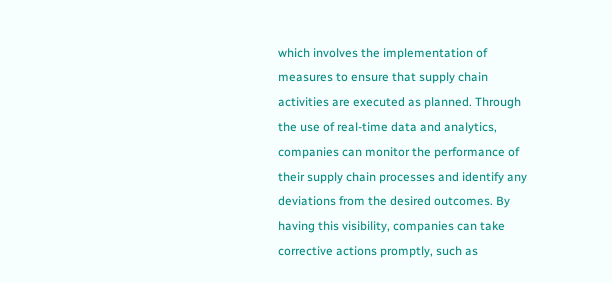which involves the implementation of measures to ensure that supply chain activities are executed as planned. Through the use of real-time data and analytics, companies can monitor the performance of their supply chain processes and identify any deviations from the desired outcomes. By having this visibility, companies can take corrective actions promptly, such as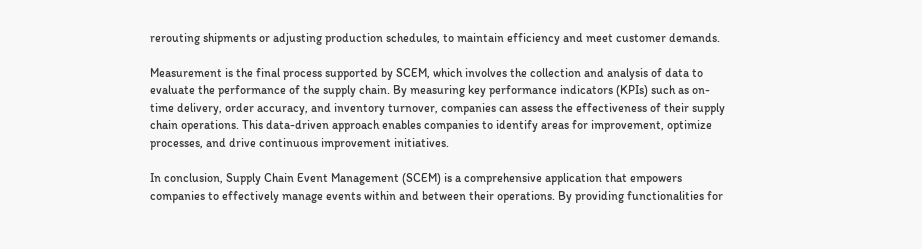rerouting shipments or adjusting production schedules, to maintain efficiency and meet customer demands.

Measurement is the final process supported by SCEM, which involves the collection and analysis of data to evaluate the performance of the supply chain. By measuring key performance indicators (KPIs) such as on-time delivery, order accuracy, and inventory turnover, companies can assess the effectiveness of their supply chain operations. This data-driven approach enables companies to identify areas for improvement, optimize processes, and drive continuous improvement initiatives.

In conclusion, Supply Chain Event Management (SCEM) is a comprehensive application that empowers companies to effectively manage events within and between their operations. By providing functionalities for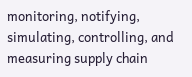monitoring, notifying, simulating, controlling, and measuring supply chain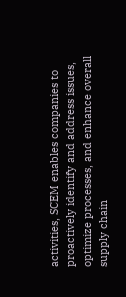activities, SCEM enables companies to proactively identify and address issues, optimize processes, and enhance overall supply chain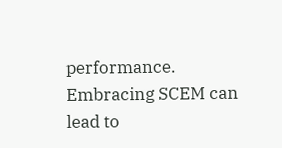performance. Embracing SCEM can lead to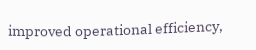improved operational efficiency,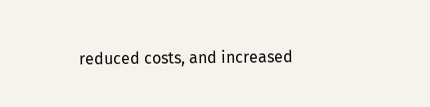reduced costs, and increased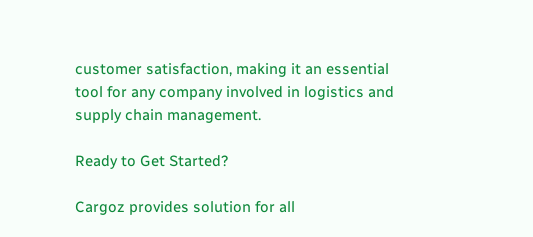customer satisfaction, making it an essential tool for any company involved in logistics and supply chain management.

Ready to Get Started?

Cargoz provides solution for all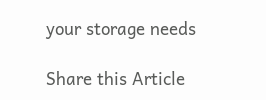your storage needs

Share this Article